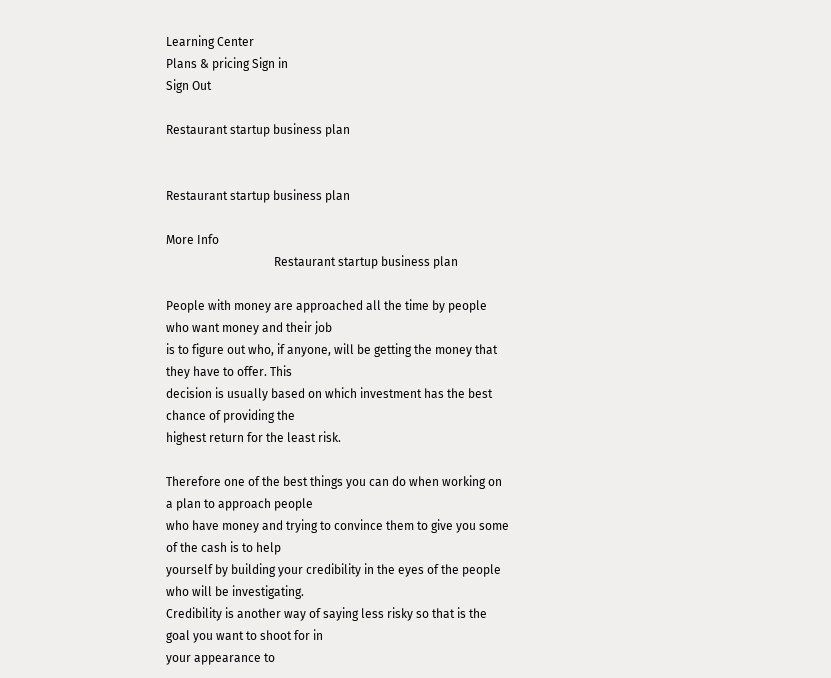Learning Center
Plans & pricing Sign in
Sign Out

Restaurant startup business plan


Restaurant startup business plan

More Info
                                    Restaurant startup business plan

People with money are approached all the time by people who want money and their job
is to figure out who, if anyone, will be getting the money that they have to offer. This
decision is usually based on which investment has the best chance of providing the
highest return for the least risk.

Therefore one of the best things you can do when working on a plan to approach people
who have money and trying to convince them to give you some of the cash is to help
yourself by building your credibility in the eyes of the people who will be investigating.
Credibility is another way of saying less risky so that is the goal you want to shoot for in
your appearance to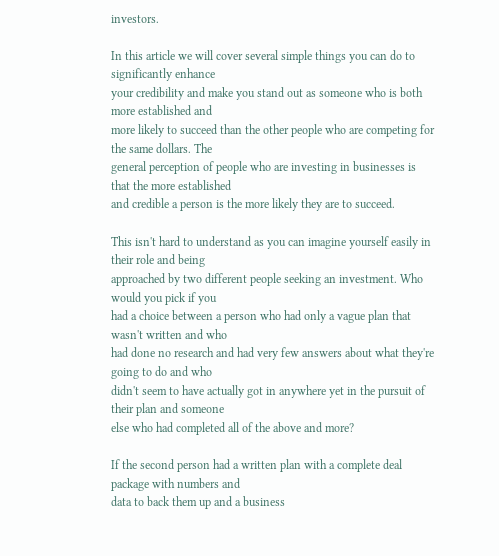investors.

In this article we will cover several simple things you can do to significantly enhance
your credibility and make you stand out as someone who is both more established and
more likely to succeed than the other people who are competing for the same dollars. The
general perception of people who are investing in businesses is that the more established
and credible a person is the more likely they are to succeed.

This isn't hard to understand as you can imagine yourself easily in their role and being
approached by two different people seeking an investment. Who would you pick if you
had a choice between a person who had only a vague plan that wasn't written and who
had done no research and had very few answers about what they're going to do and who
didn't seem to have actually got in anywhere yet in the pursuit of their plan and someone
else who had completed all of the above and more?

If the second person had a written plan with a complete deal package with numbers and
data to back them up and a business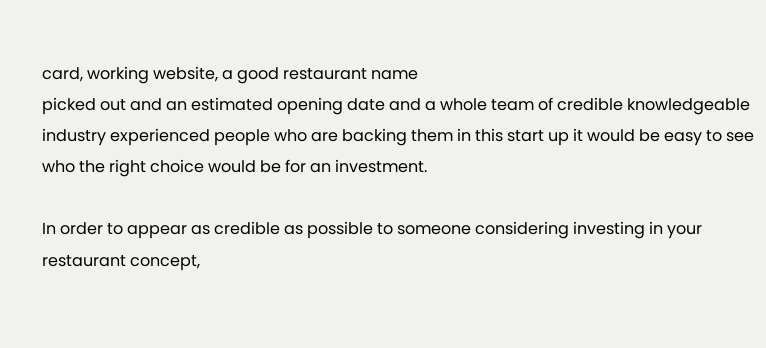card, working website, a good restaurant name
picked out and an estimated opening date and a whole team of credible knowledgeable
industry experienced people who are backing them in this start up it would be easy to see
who the right choice would be for an investment.

In order to appear as credible as possible to someone considering investing in your
restaurant concept,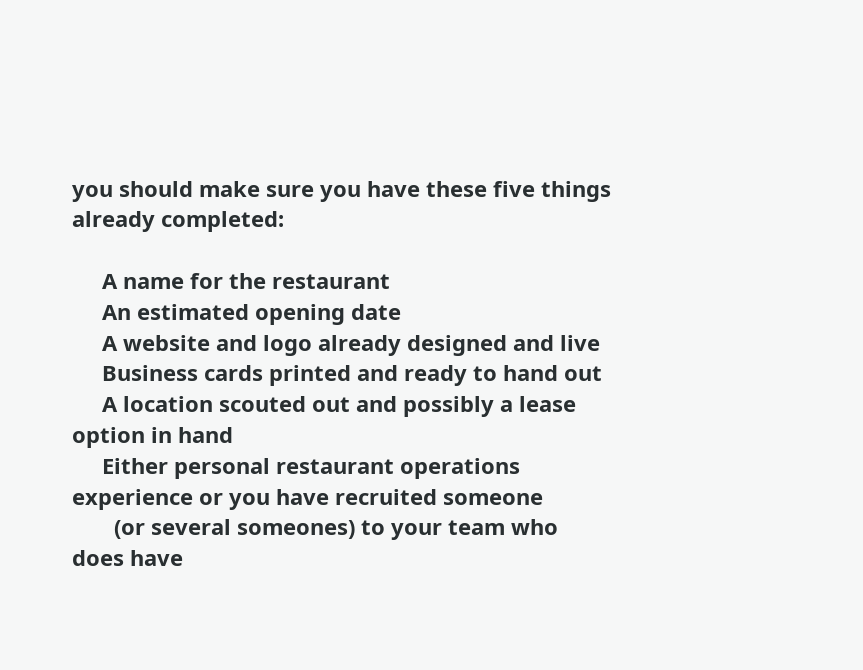you should make sure you have these five things already completed:

     A name for the restaurant
     An estimated opening date
     A website and logo already designed and live
     Business cards printed and ready to hand out
     A location scouted out and possibly a lease option in hand
     Either personal restaurant operations experience or you have recruited someone
       (or several someones) to your team who does have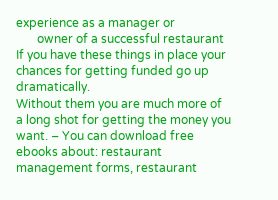experience as a manager or
       owner of a successful restaurant
If you have these things in place your chances for getting funded go up dramatically.
Without them you are much more of a long shot for getting the money you want. – You can download free ebooks about: restaurant
management forms, restaurant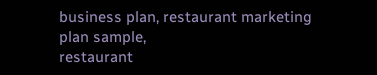business plan, restaurant marketing plan sample,
restaurant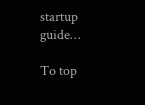startup guide…

To top